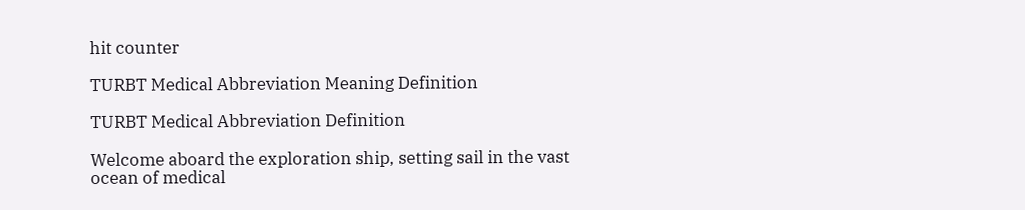hit counter

TURBT Medical Abbreviation Meaning Definition

TURBT Medical Abbreviation Definition

Welcome aboard the exploration ship, setting sail in the vast ocean of medical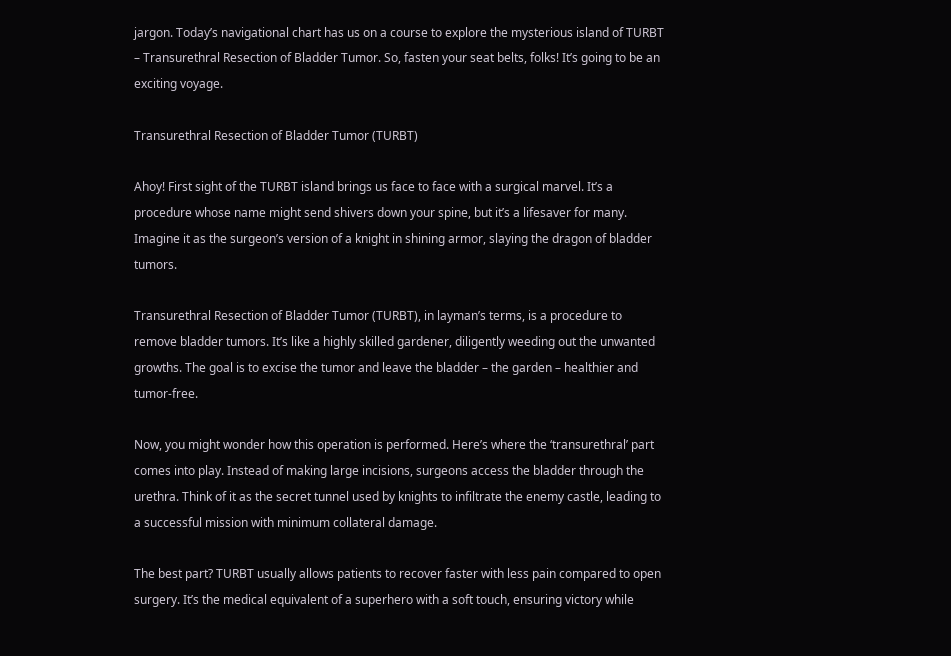jargon. Today’s navigational chart has us on a course to explore the mysterious island of TURBT – Transurethral Resection of Bladder Tumor. So, fasten your seat belts, folks! It’s going to be an exciting voyage.

Transurethral Resection of Bladder Tumor (TURBT)

Ahoy! First sight of the TURBT island brings us face to face with a surgical marvel. It’s a procedure whose name might send shivers down your spine, but it’s a lifesaver for many. Imagine it as the surgeon’s version of a knight in shining armor, slaying the dragon of bladder tumors.

Transurethral Resection of Bladder Tumor (TURBT), in layman’s terms, is a procedure to remove bladder tumors. It’s like a highly skilled gardener, diligently weeding out the unwanted growths. The goal is to excise the tumor and leave the bladder – the garden – healthier and tumor-free.

Now, you might wonder how this operation is performed. Here’s where the ‘transurethral’ part comes into play. Instead of making large incisions, surgeons access the bladder through the urethra. Think of it as the secret tunnel used by knights to infiltrate the enemy castle, leading to a successful mission with minimum collateral damage.

The best part? TURBT usually allows patients to recover faster with less pain compared to open surgery. It’s the medical equivalent of a superhero with a soft touch, ensuring victory while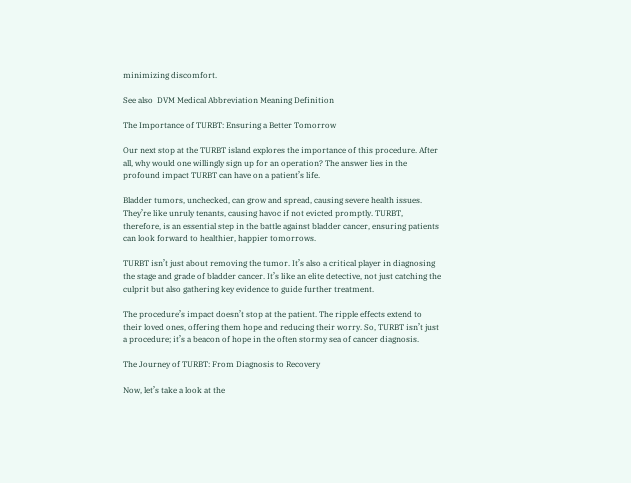minimizing discomfort.

See also  DVM Medical Abbreviation Meaning Definition

The Importance of TURBT: Ensuring a Better Tomorrow

Our next stop at the TURBT island explores the importance of this procedure. After all, why would one willingly sign up for an operation? The answer lies in the profound impact TURBT can have on a patient’s life.

Bladder tumors, unchecked, can grow and spread, causing severe health issues. They’re like unruly tenants, causing havoc if not evicted promptly. TURBT, therefore, is an essential step in the battle against bladder cancer, ensuring patients can look forward to healthier, happier tomorrows.

TURBT isn’t just about removing the tumor. It’s also a critical player in diagnosing the stage and grade of bladder cancer. It’s like an elite detective, not just catching the culprit but also gathering key evidence to guide further treatment.

The procedure’s impact doesn’t stop at the patient. The ripple effects extend to their loved ones, offering them hope and reducing their worry. So, TURBT isn’t just a procedure; it’s a beacon of hope in the often stormy sea of cancer diagnosis.

The Journey of TURBT: From Diagnosis to Recovery

Now, let’s take a look at the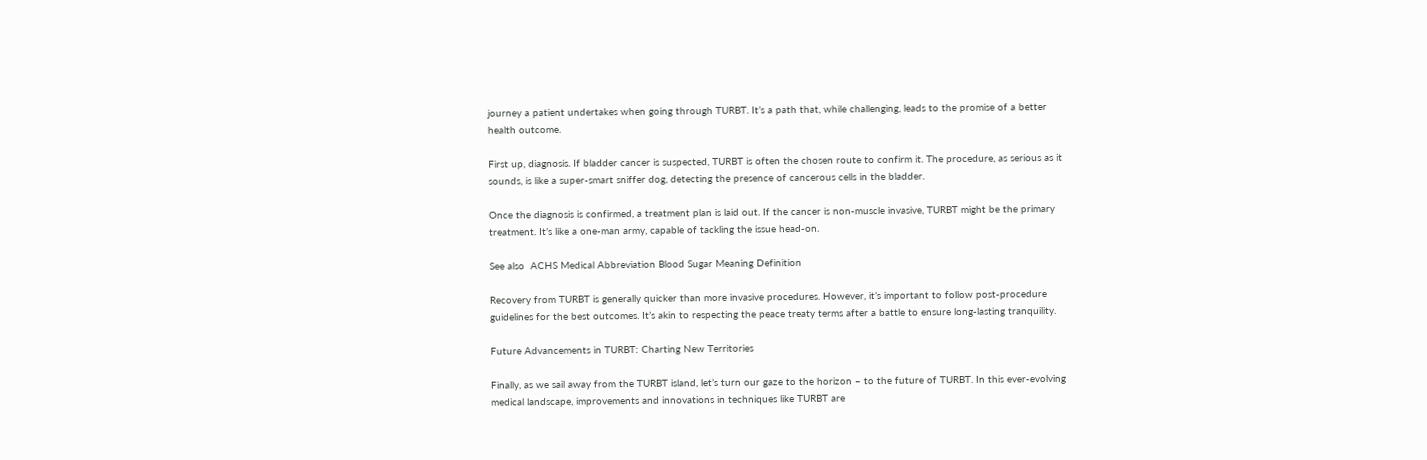journey a patient undertakes when going through TURBT. It’s a path that, while challenging, leads to the promise of a better health outcome.

First up, diagnosis. If bladder cancer is suspected, TURBT is often the chosen route to confirm it. The procedure, as serious as it sounds, is like a super-smart sniffer dog, detecting the presence of cancerous cells in the bladder.

Once the diagnosis is confirmed, a treatment plan is laid out. If the cancer is non-muscle invasive, TURBT might be the primary treatment. It’s like a one-man army, capable of tackling the issue head-on.

See also  ACHS Medical Abbreviation Blood Sugar Meaning Definition

Recovery from TURBT is generally quicker than more invasive procedures. However, it’s important to follow post-procedure guidelines for the best outcomes. It’s akin to respecting the peace treaty terms after a battle to ensure long-lasting tranquility.

Future Advancements in TURBT: Charting New Territories

Finally, as we sail away from the TURBT island, let’s turn our gaze to the horizon – to the future of TURBT. In this ever-evolving medical landscape, improvements and innovations in techniques like TURBT are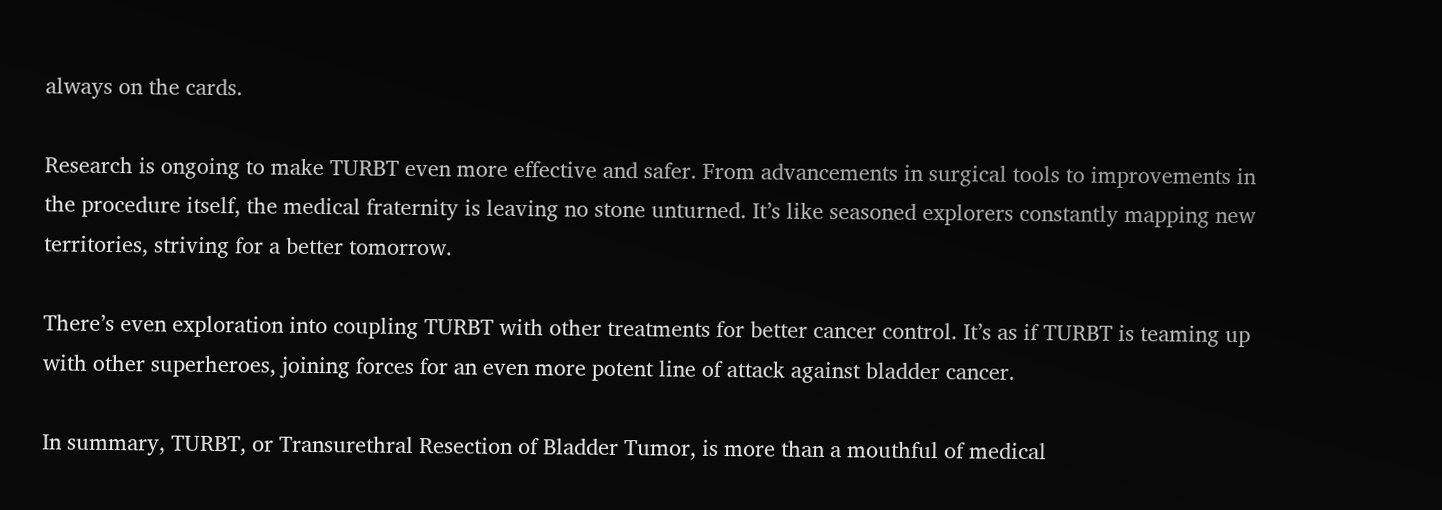always on the cards.

Research is ongoing to make TURBT even more effective and safer. From advancements in surgical tools to improvements in the procedure itself, the medical fraternity is leaving no stone unturned. It’s like seasoned explorers constantly mapping new territories, striving for a better tomorrow.

There’s even exploration into coupling TURBT with other treatments for better cancer control. It’s as if TURBT is teaming up with other superheroes, joining forces for an even more potent line of attack against bladder cancer.

In summary, TURBT, or Transurethral Resection of Bladder Tumor, is more than a mouthful of medical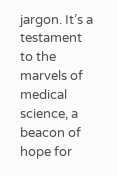jargon. It’s a testament to the marvels of medical science, a beacon of hope for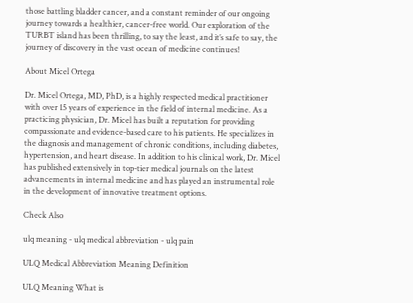those battling bladder cancer, and a constant reminder of our ongoing journey towards a healthier, cancer-free world. Our exploration of the TURBT island has been thrilling, to say the least, and it’s safe to say, the journey of discovery in the vast ocean of medicine continues!

About Micel Ortega

Dr. Micel Ortega, MD, PhD, is a highly respected medical practitioner with over 15 years of experience in the field of internal medicine. As a practicing physician, Dr. Micel has built a reputation for providing compassionate and evidence-based care to his patients. He specializes in the diagnosis and management of chronic conditions, including diabetes, hypertension, and heart disease. In addition to his clinical work, Dr. Micel has published extensively in top-tier medical journals on the latest advancements in internal medicine and has played an instrumental role in the development of innovative treatment options.

Check Also

ulq meaning - ulq medical abbreviation - ulq pain

ULQ Medical Abbreviation Meaning Definition

ULQ Meaning What is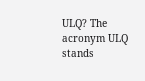ULQ? The acronym ULQ stands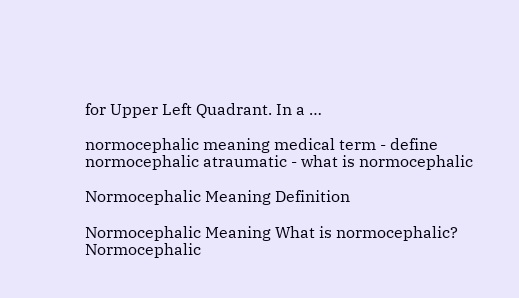for Upper Left Quadrant. In a …

normocephalic meaning medical term - define normocephalic atraumatic - what is normocephalic

Normocephalic Meaning Definition

Normocephalic Meaning What is normocephalic? Normocephalic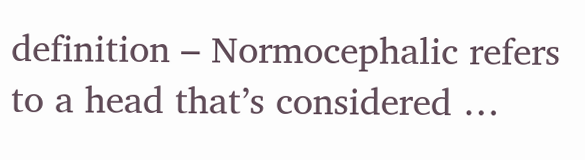definition – Normocephalic refers to a head that’s considered …